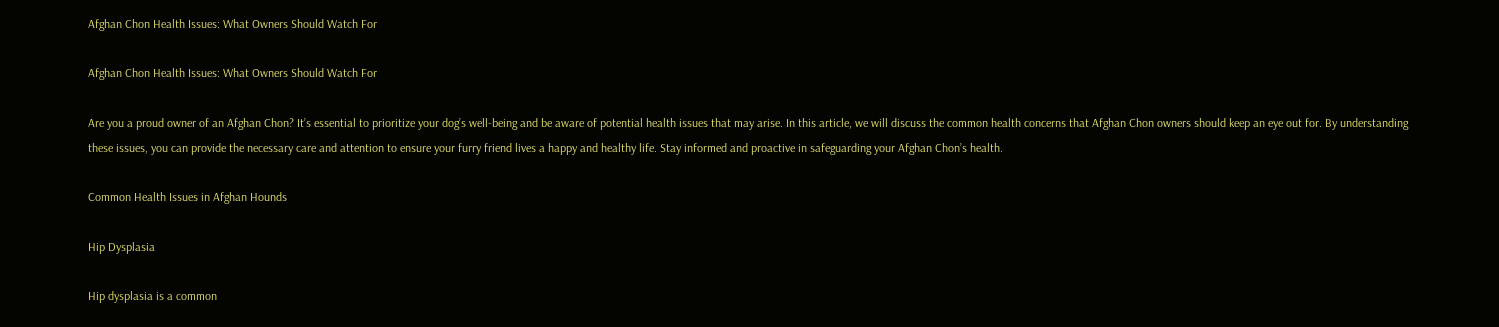Afghan Chon Health Issues: What Owners Should Watch For

Afghan Chon Health Issues: What Owners Should Watch For

Are you a proud owner of an Afghan Chon? It’s essential to prioritize your dog’s well-being and be aware of potential health issues that may arise. In this article, we will discuss the common health concerns that Afghan Chon owners should keep an eye out for. By understanding these issues, you can provide the necessary care and attention to ensure your furry friend lives a happy and healthy life. Stay informed and proactive in safeguarding your Afghan Chon’s health.

Common Health Issues in Afghan Hounds

Hip Dysplasia

Hip dysplasia is a common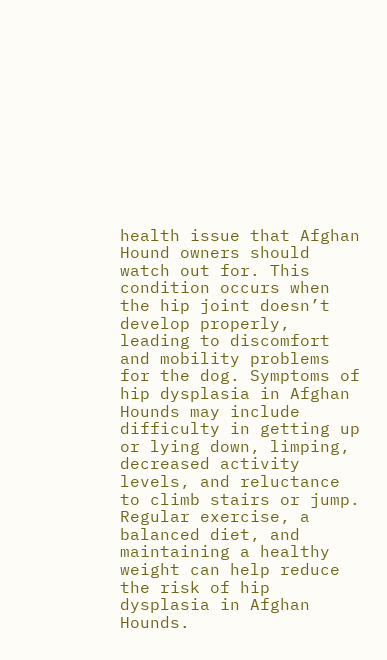health issue that Afghan Hound owners should watch out for. This condition occurs when the hip joint doesn’t develop properly, leading to discomfort and mobility problems for the dog. Symptoms of hip dysplasia in Afghan Hounds may include difficulty in getting up or lying down, limping, decreased activity levels, and reluctance to climb stairs or jump. Regular exercise, a balanced diet, and maintaining a healthy weight can help reduce the risk of hip dysplasia in Afghan Hounds.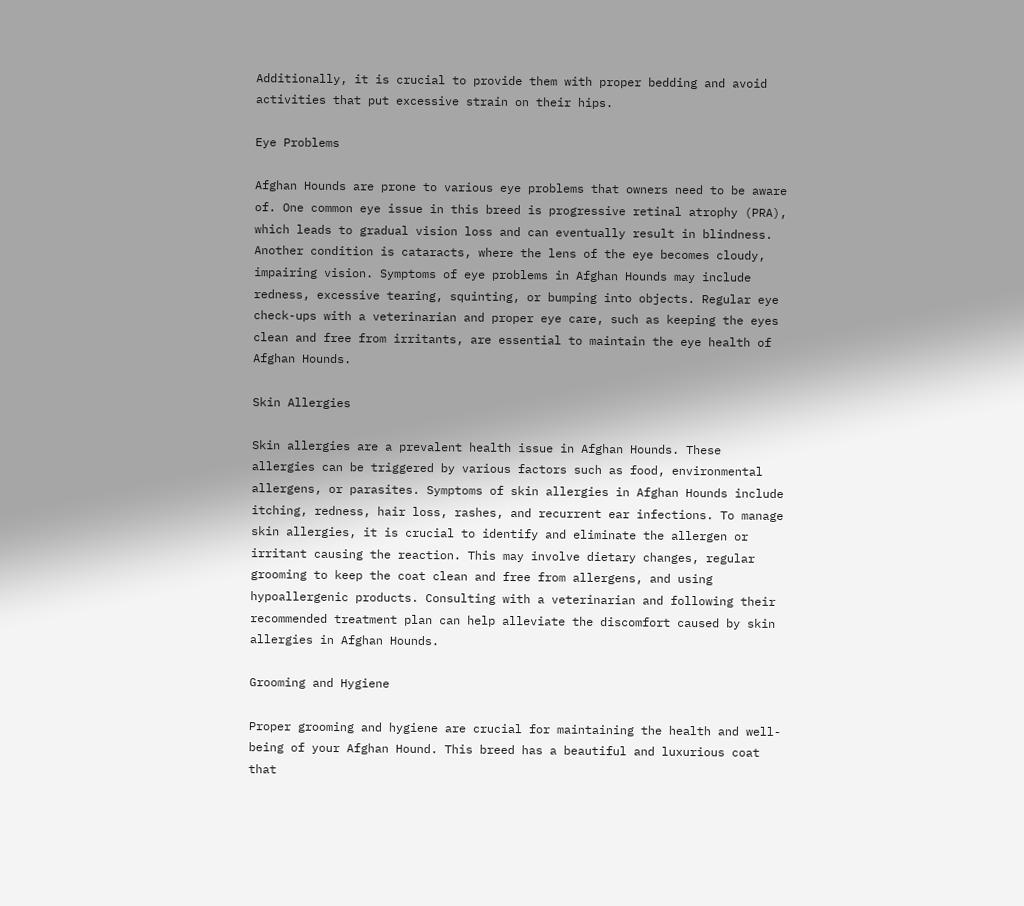Additionally, it is crucial to provide them with proper bedding and avoid activities that put excessive strain on their hips.

Eye Problems

Afghan Hounds are prone to various eye problems that owners need to be aware of. One common eye issue in this breed is progressive retinal atrophy (PRA), which leads to gradual vision loss and can eventually result in blindness. Another condition is cataracts, where the lens of the eye becomes cloudy, impairing vision. Symptoms of eye problems in Afghan Hounds may include redness, excessive tearing, squinting, or bumping into objects. Regular eye check-ups with a veterinarian and proper eye care, such as keeping the eyes clean and free from irritants, are essential to maintain the eye health of Afghan Hounds.

Skin Allergies

Skin allergies are a prevalent health issue in Afghan Hounds. These allergies can be triggered by various factors such as food, environmental allergens, or parasites. Symptoms of skin allergies in Afghan Hounds include itching, redness, hair loss, rashes, and recurrent ear infections. To manage skin allergies, it is crucial to identify and eliminate the allergen or irritant causing the reaction. This may involve dietary changes, regular grooming to keep the coat clean and free from allergens, and using hypoallergenic products. Consulting with a veterinarian and following their recommended treatment plan can help alleviate the discomfort caused by skin allergies in Afghan Hounds.

Grooming and Hygiene

Proper grooming and hygiene are crucial for maintaining the health and well-being of your Afghan Hound. This breed has a beautiful and luxurious coat that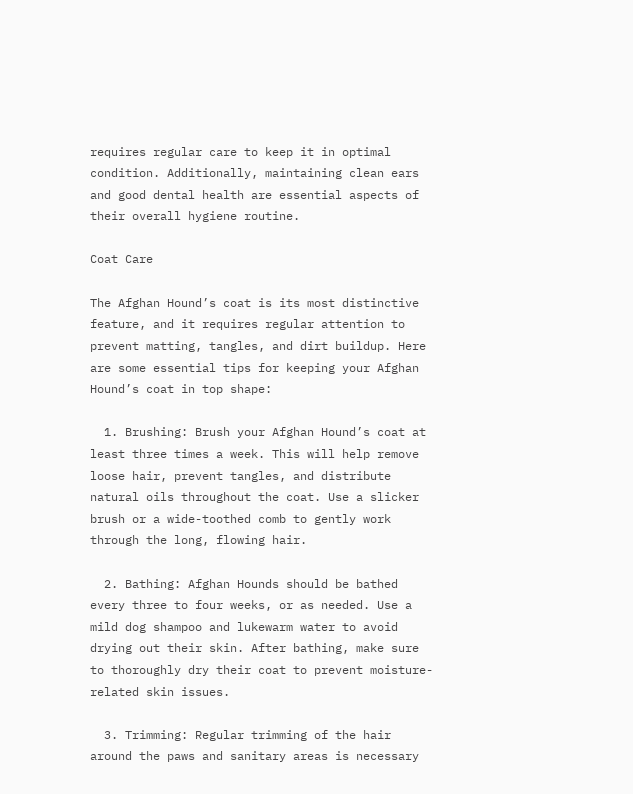requires regular care to keep it in optimal condition. Additionally, maintaining clean ears and good dental health are essential aspects of their overall hygiene routine.

Coat Care

The Afghan Hound’s coat is its most distinctive feature, and it requires regular attention to prevent matting, tangles, and dirt buildup. Here are some essential tips for keeping your Afghan Hound’s coat in top shape:

  1. Brushing: Brush your Afghan Hound’s coat at least three times a week. This will help remove loose hair, prevent tangles, and distribute natural oils throughout the coat. Use a slicker brush or a wide-toothed comb to gently work through the long, flowing hair.

  2. Bathing: Afghan Hounds should be bathed every three to four weeks, or as needed. Use a mild dog shampoo and lukewarm water to avoid drying out their skin. After bathing, make sure to thoroughly dry their coat to prevent moisture-related skin issues.

  3. Trimming: Regular trimming of the hair around the paws and sanitary areas is necessary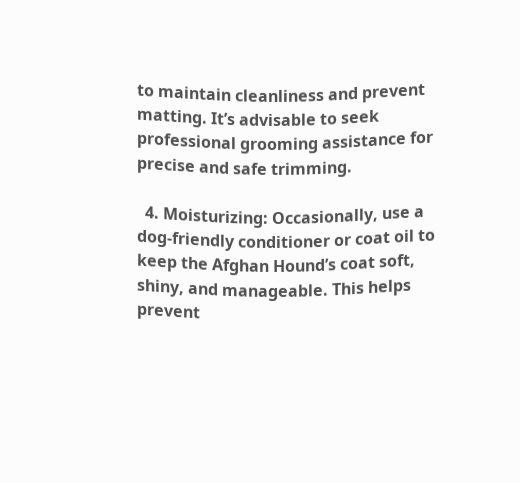to maintain cleanliness and prevent matting. It’s advisable to seek professional grooming assistance for precise and safe trimming.

  4. Moisturizing: Occasionally, use a dog-friendly conditioner or coat oil to keep the Afghan Hound’s coat soft, shiny, and manageable. This helps prevent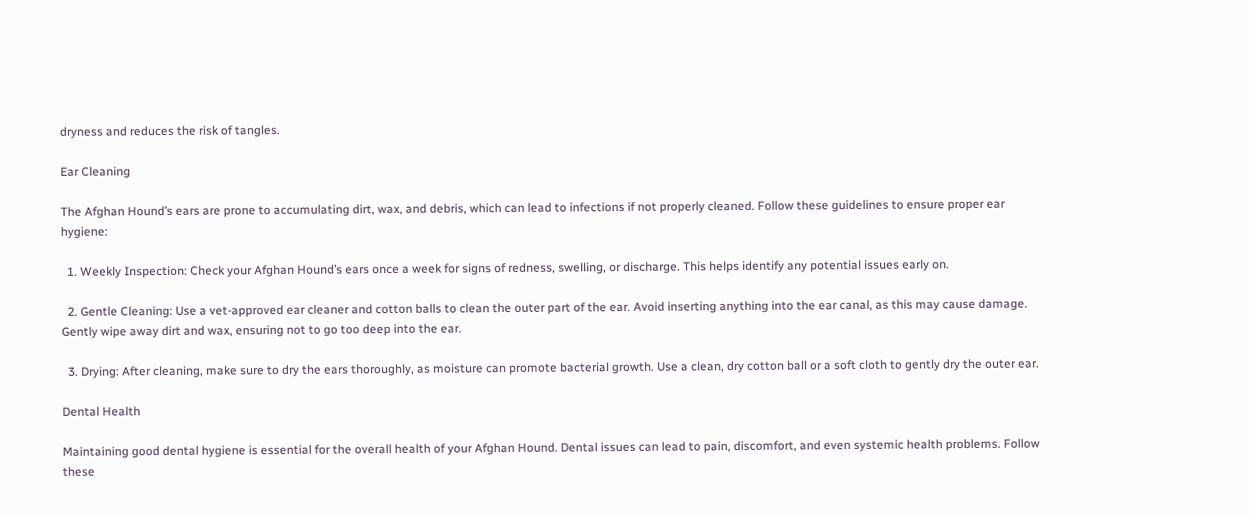dryness and reduces the risk of tangles.

Ear Cleaning

The Afghan Hound’s ears are prone to accumulating dirt, wax, and debris, which can lead to infections if not properly cleaned. Follow these guidelines to ensure proper ear hygiene:

  1. Weekly Inspection: Check your Afghan Hound’s ears once a week for signs of redness, swelling, or discharge. This helps identify any potential issues early on.

  2. Gentle Cleaning: Use a vet-approved ear cleaner and cotton balls to clean the outer part of the ear. Avoid inserting anything into the ear canal, as this may cause damage. Gently wipe away dirt and wax, ensuring not to go too deep into the ear.

  3. Drying: After cleaning, make sure to dry the ears thoroughly, as moisture can promote bacterial growth. Use a clean, dry cotton ball or a soft cloth to gently dry the outer ear.

Dental Health

Maintaining good dental hygiene is essential for the overall health of your Afghan Hound. Dental issues can lead to pain, discomfort, and even systemic health problems. Follow these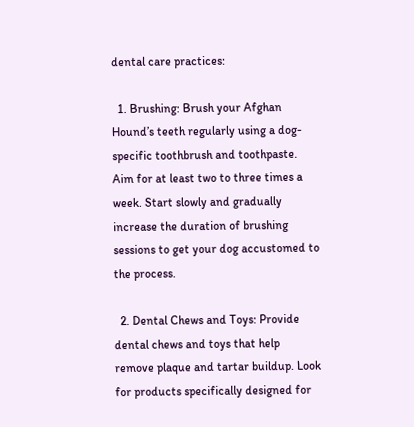dental care practices:

  1. Brushing: Brush your Afghan Hound’s teeth regularly using a dog-specific toothbrush and toothpaste. Aim for at least two to three times a week. Start slowly and gradually increase the duration of brushing sessions to get your dog accustomed to the process.

  2. Dental Chews and Toys: Provide dental chews and toys that help remove plaque and tartar buildup. Look for products specifically designed for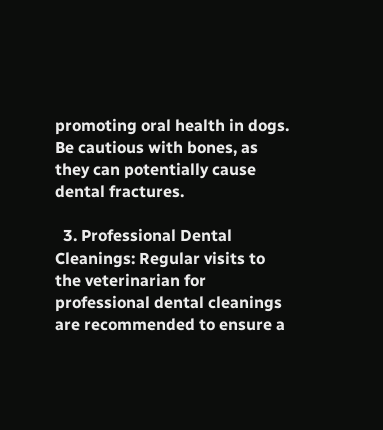promoting oral health in dogs. Be cautious with bones, as they can potentially cause dental fractures.

  3. Professional Dental Cleanings: Regular visits to the veterinarian for professional dental cleanings are recommended to ensure a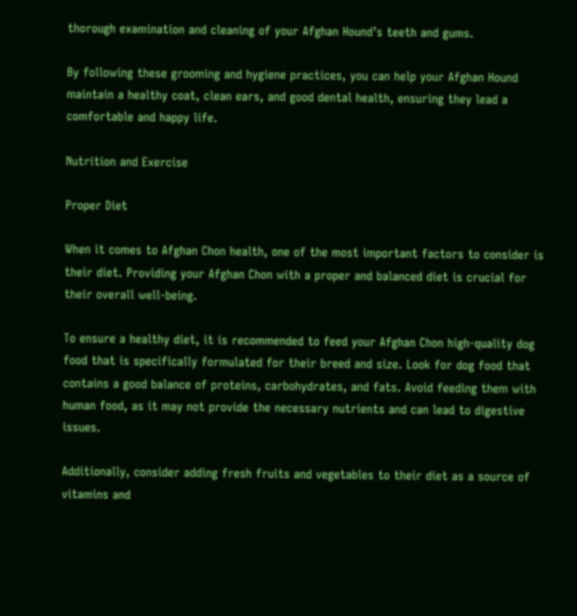thorough examination and cleaning of your Afghan Hound’s teeth and gums.

By following these grooming and hygiene practices, you can help your Afghan Hound maintain a healthy coat, clean ears, and good dental health, ensuring they lead a comfortable and happy life.

Nutrition and Exercise

Proper Diet

When it comes to Afghan Chon health, one of the most important factors to consider is their diet. Providing your Afghan Chon with a proper and balanced diet is crucial for their overall well-being.

To ensure a healthy diet, it is recommended to feed your Afghan Chon high-quality dog food that is specifically formulated for their breed and size. Look for dog food that contains a good balance of proteins, carbohydrates, and fats. Avoid feeding them with human food, as it may not provide the necessary nutrients and can lead to digestive issues.

Additionally, consider adding fresh fruits and vegetables to their diet as a source of vitamins and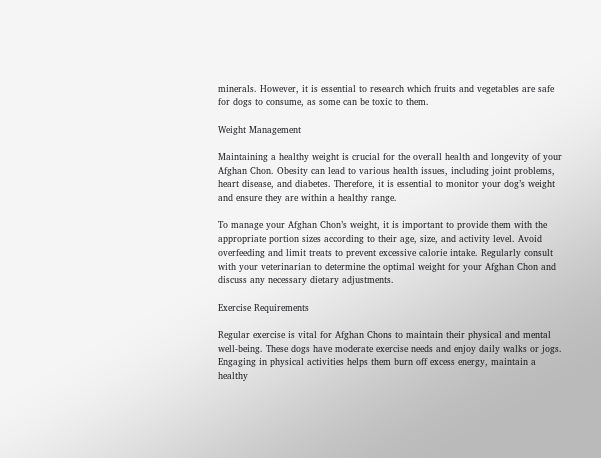minerals. However, it is essential to research which fruits and vegetables are safe for dogs to consume, as some can be toxic to them.

Weight Management

Maintaining a healthy weight is crucial for the overall health and longevity of your Afghan Chon. Obesity can lead to various health issues, including joint problems, heart disease, and diabetes. Therefore, it is essential to monitor your dog’s weight and ensure they are within a healthy range.

To manage your Afghan Chon’s weight, it is important to provide them with the appropriate portion sizes according to their age, size, and activity level. Avoid overfeeding and limit treats to prevent excessive calorie intake. Regularly consult with your veterinarian to determine the optimal weight for your Afghan Chon and discuss any necessary dietary adjustments.

Exercise Requirements

Regular exercise is vital for Afghan Chons to maintain their physical and mental well-being. These dogs have moderate exercise needs and enjoy daily walks or jogs. Engaging in physical activities helps them burn off excess energy, maintain a healthy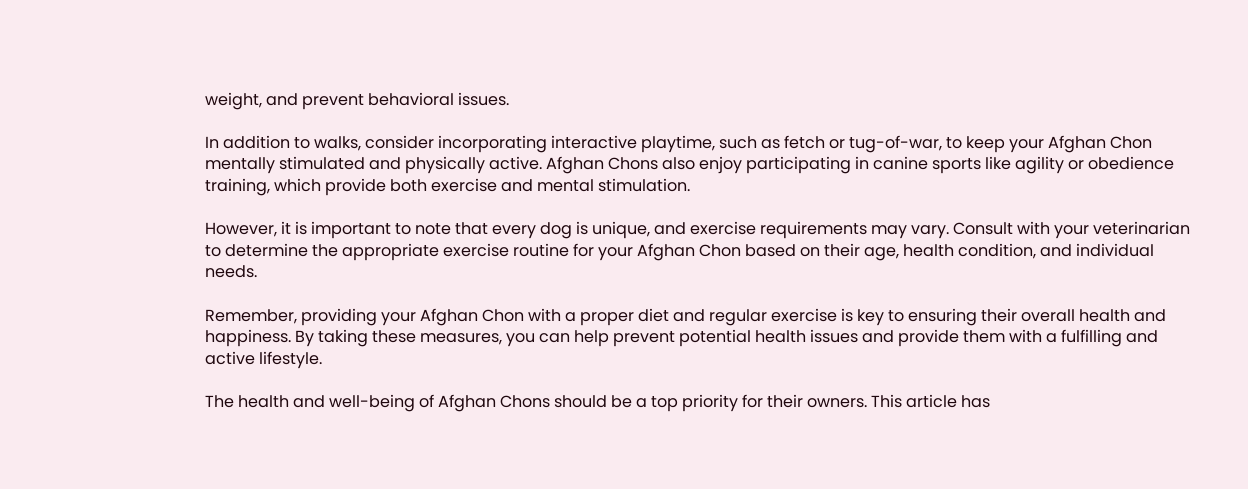weight, and prevent behavioral issues.

In addition to walks, consider incorporating interactive playtime, such as fetch or tug-of-war, to keep your Afghan Chon mentally stimulated and physically active. Afghan Chons also enjoy participating in canine sports like agility or obedience training, which provide both exercise and mental stimulation.

However, it is important to note that every dog is unique, and exercise requirements may vary. Consult with your veterinarian to determine the appropriate exercise routine for your Afghan Chon based on their age, health condition, and individual needs.

Remember, providing your Afghan Chon with a proper diet and regular exercise is key to ensuring their overall health and happiness. By taking these measures, you can help prevent potential health issues and provide them with a fulfilling and active lifestyle.

The health and well-being of Afghan Chons should be a top priority for their owners. This article has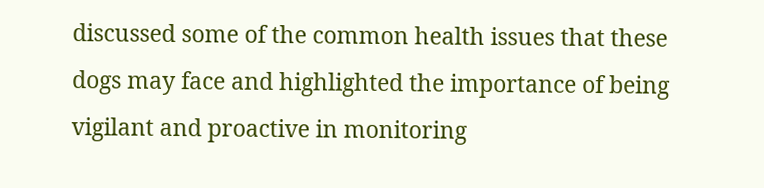discussed some of the common health issues that these dogs may face and highlighted the importance of being vigilant and proactive in monitoring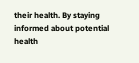their health. By staying informed about potential health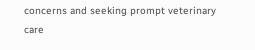concerns and seeking prompt veterinary care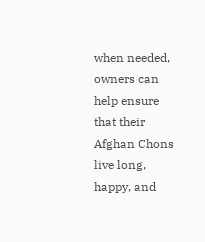when needed, owners can help ensure that their Afghan Chons live long, happy, and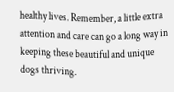healthy lives. Remember, a little extra attention and care can go a long way in keeping these beautiful and unique dogs thriving.